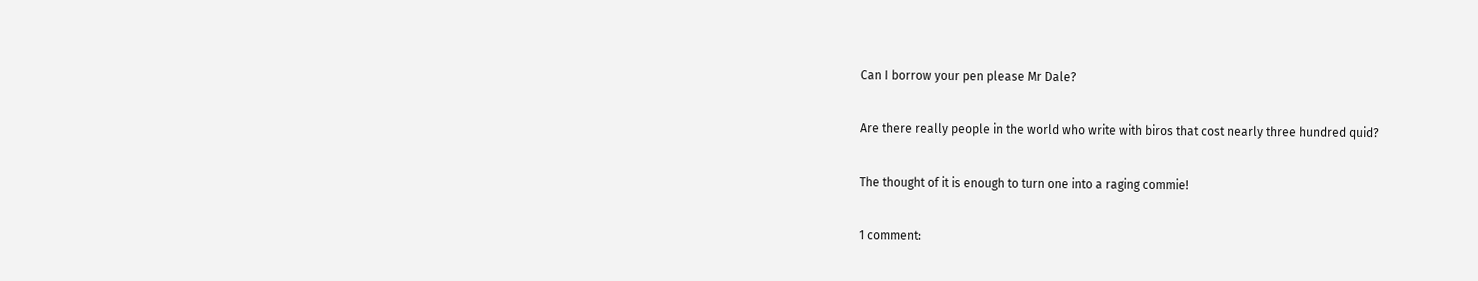Can I borrow your pen please Mr Dale?

Are there really people in the world who write with biros that cost nearly three hundred quid?

The thought of it is enough to turn one into a raging commie!

1 comment: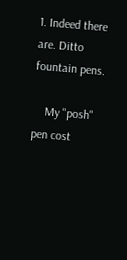1. Indeed there are. Ditto fountain pens.

    My "posh" pen cost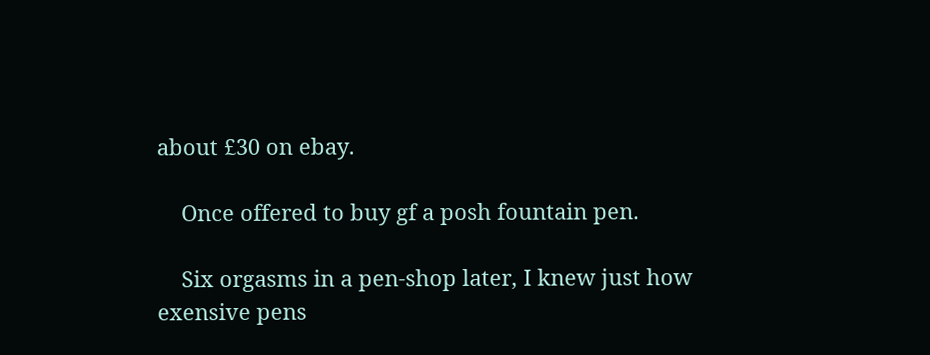about £30 on ebay.

    Once offered to buy gf a posh fountain pen.

    Six orgasms in a pen-shop later, I knew just how exensive pens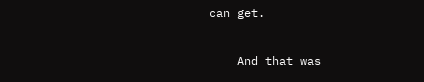can get.

    And that was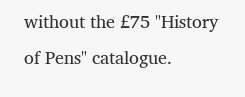without the £75 "History of Pens" catalogue.